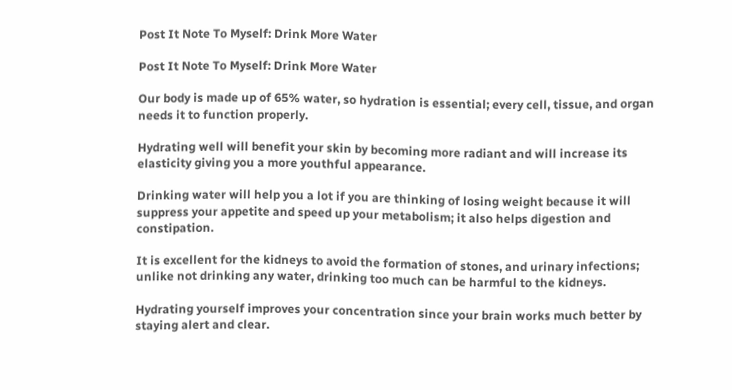Post It Note To Myself: Drink More Water

Post It Note To Myself: Drink More Water

Our body is made up of 65% water, so hydration is essential; every cell, tissue, and organ needs it to function properly.

Hydrating well will benefit your skin by becoming more radiant and will increase its elasticity giving you a more youthful appearance.

Drinking water will help you a lot if you are thinking of losing weight because it will suppress your appetite and speed up your metabolism; it also helps digestion and constipation.

It is excellent for the kidneys to avoid the formation of stones, and urinary infections; unlike not drinking any water, drinking too much can be harmful to the kidneys.

Hydrating yourself improves your concentration since your brain works much better by staying alert and clear.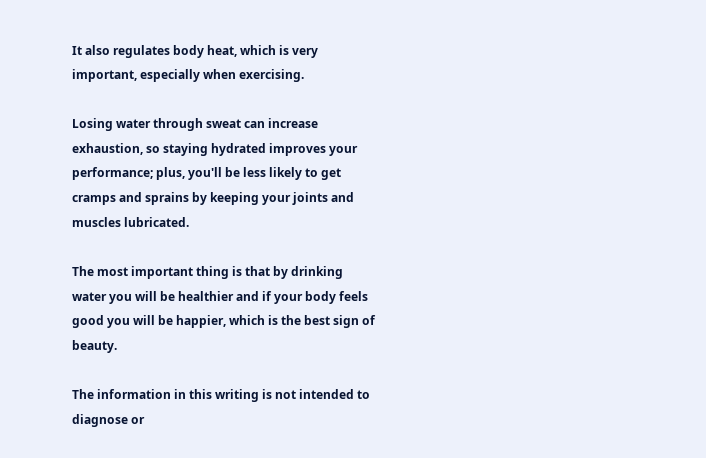It also regulates body heat, which is very important, especially when exercising.

Losing water through sweat can increase exhaustion, so staying hydrated improves your performance; plus, you'll be less likely to get cramps and sprains by keeping your joints and muscles lubricated.

The most important thing is that by drinking water you will be healthier and if your body feels good you will be happier, which is the best sign of beauty.

The information in this writing is not intended to diagnose or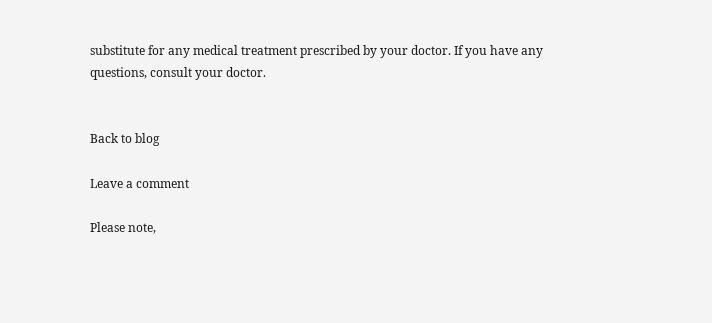substitute for any medical treatment prescribed by your doctor. If you have any questions, consult your doctor.


Back to blog

Leave a comment

Please note,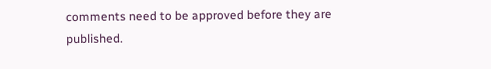comments need to be approved before they are published.